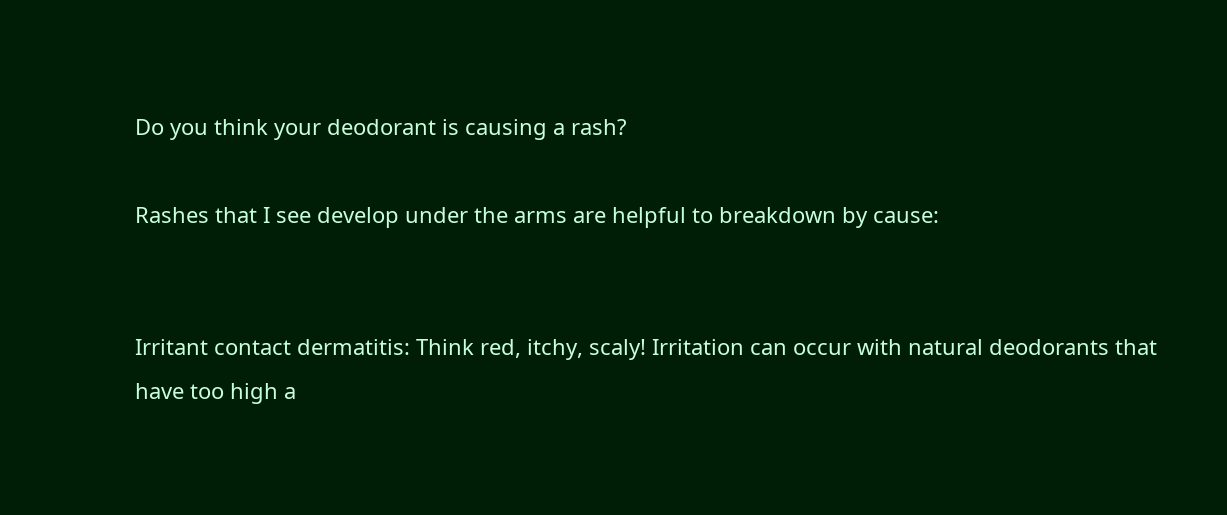Do you think your deodorant is causing a rash?

Rashes that I see develop under the arms are helpful to breakdown by cause:


Irritant contact dermatitis: Think red, itchy, scaly! Irritation can occur with natural deodorants that have too high a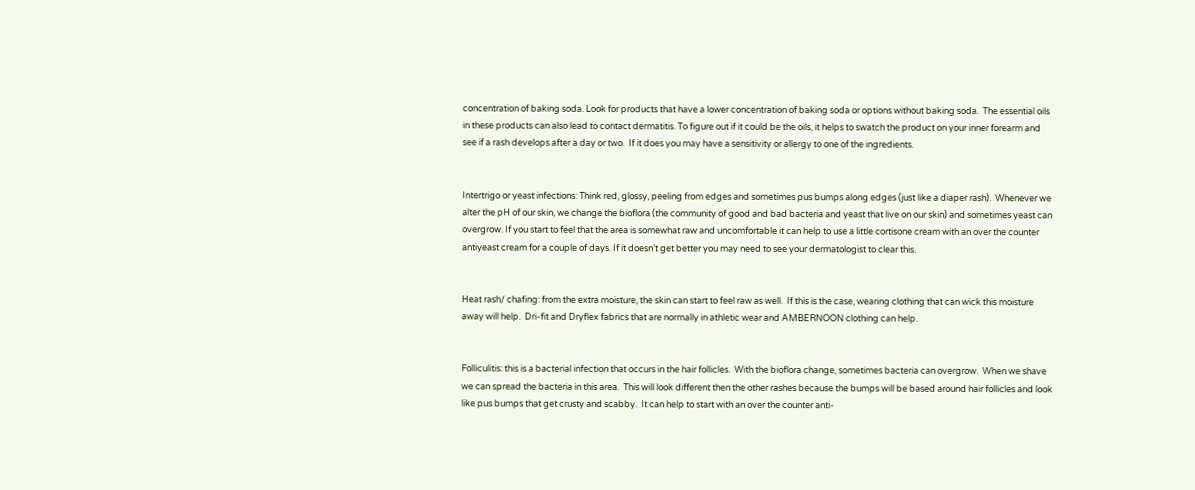concentration of baking soda. Look for products that have a lower concentration of baking soda or options without baking soda.  The essential oils in these products can also lead to contact dermatitis. To figure out if it could be the oils, it helps to swatch the product on your inner forearm and see if a rash develops after a day or two.  If it does you may have a sensitivity or allergy to one of the ingredients.


Intertrigo or yeast infections: Think red, glossy, peeling from edges and sometimes pus bumps along edges (just like a diaper rash).  Whenever we alter the pH of our skin, we change the bioflora (the community of good and bad bacteria and yeast that live on our skin) and sometimes yeast can overgrow. If you start to feel that the area is somewhat raw and uncomfortable it can help to use a little cortisone cream with an over the counter antiyeast cream for a couple of days. If it doesn’t get better you may need to see your dermatologist to clear this.


Heat rash/ chafing: from the extra moisture, the skin can start to feel raw as well.  If this is the case, wearing clothing that can wick this moisture away will help.  Dri-fit and Dryflex fabrics that are normally in athletic wear and AMBERNOON clothing can help.


Folliculitis: this is a bacterial infection that occurs in the hair follicles.  With the bioflora change, sometimes bacteria can overgrow.  When we shave we can spread the bacteria in this area.  This will look different then the other rashes because the bumps will be based around hair follicles and look like pus bumps that get crusty and scabby.  It can help to start with an over the counter anti-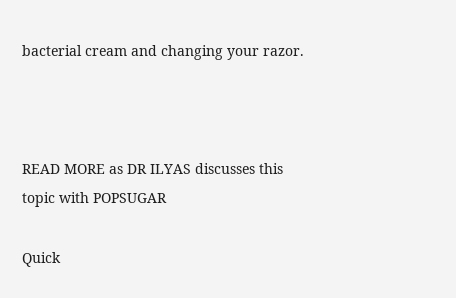bacterial cream and changing your razor.



READ MORE as DR ILYAS discusses this topic with POPSUGAR

Quick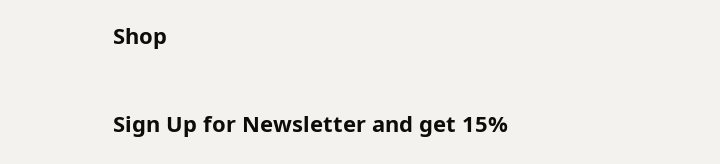Shop

Sign Up for Newsletter and get 15%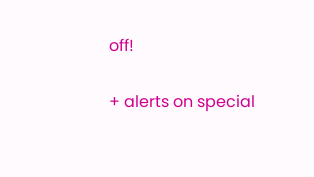off!

+ alerts on special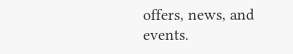offers, news, and events.